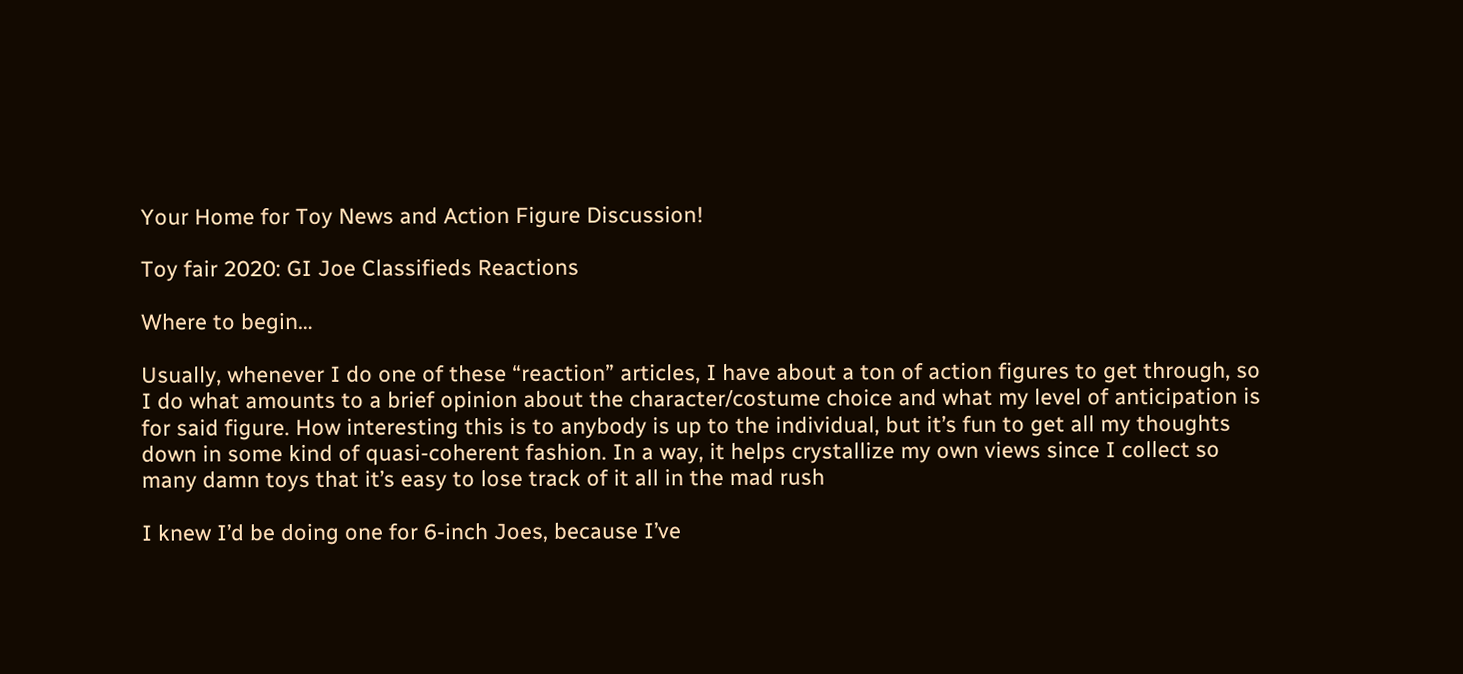Your Home for Toy News and Action Figure Discussion!

Toy fair 2020: GI Joe Classifieds Reactions

Where to begin…

Usually, whenever I do one of these “reaction” articles, I have about a ton of action figures to get through, so I do what amounts to a brief opinion about the character/costume choice and what my level of anticipation is for said figure. How interesting this is to anybody is up to the individual, but it’s fun to get all my thoughts down in some kind of quasi-coherent fashion. In a way, it helps crystallize my own views since I collect so many damn toys that it’s easy to lose track of it all in the mad rush

I knew I’d be doing one for 6-inch Joes, because I’ve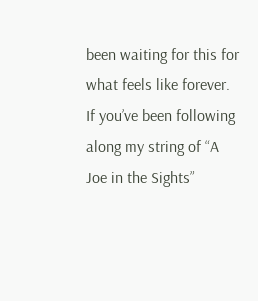been waiting for this for what feels like forever. If you’ve been following along my string of “A Joe in the Sights”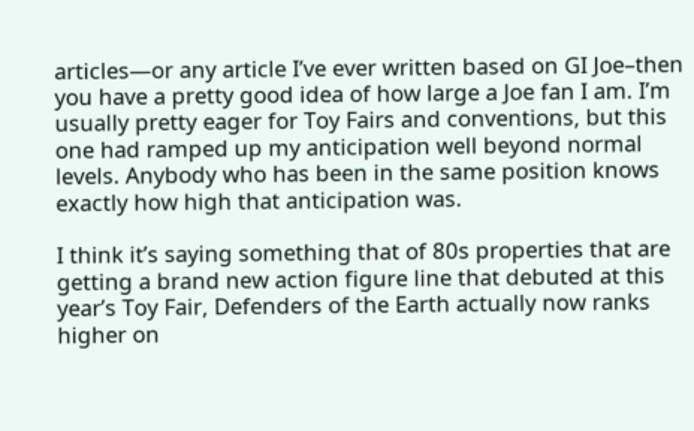articles—or any article I’ve ever written based on GI Joe–then you have a pretty good idea of how large a Joe fan I am. I’m usually pretty eager for Toy Fairs and conventions, but this one had ramped up my anticipation well beyond normal levels. Anybody who has been in the same position knows exactly how high that anticipation was.

I think it’s saying something that of 80s properties that are getting a brand new action figure line that debuted at this year’s Toy Fair, Defenders of the Earth actually now ranks higher on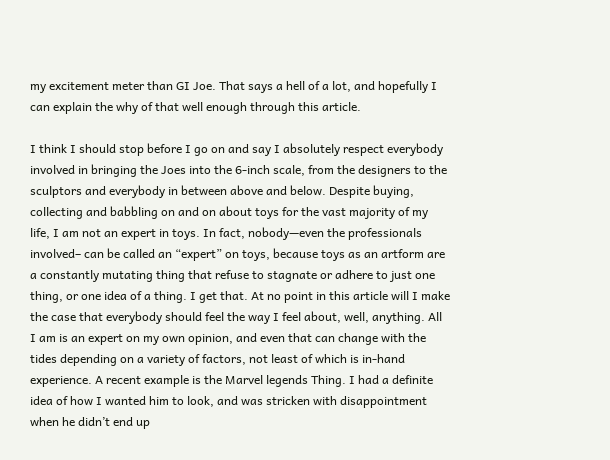my excitement meter than GI Joe. That says a hell of a lot, and hopefully I can explain the why of that well enough through this article.

I think I should stop before I go on and say I absolutely respect everybody involved in bringing the Joes into the 6-inch scale, from the designers to the sculptors and everybody in between above and below. Despite buying, collecting and babbling on and on about toys for the vast majority of my life, I am not an expert in toys. In fact, nobody—even the professionals involved– can be called an “expert” on toys, because toys as an artform are a constantly mutating thing that refuse to stagnate or adhere to just one thing, or one idea of a thing. I get that. At no point in this article will I make the case that everybody should feel the way I feel about, well, anything. All I am is an expert on my own opinion, and even that can change with the tides depending on a variety of factors, not least of which is in-hand experience. A recent example is the Marvel legends Thing. I had a definite idea of how I wanted him to look, and was stricken with disappointment when he didn’t end up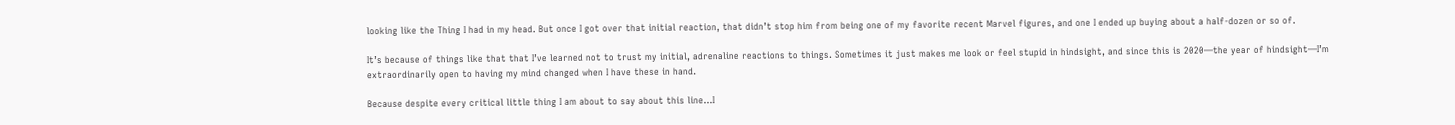looking like the Thing I had in my head. But once I got over that initial reaction, that didn’t stop him from being one of my favorite recent Marvel figures, and one I ended up buying about a half-dozen or so of.

It’s because of things like that that I’ve learned not to trust my initial, adrenaline reactions to things. Sometimes it just makes me look or feel stupid in hindsight, and since this is 2020—the year of hindsight—I’m extraordinarily open to having my mind changed when I have these in hand.

Because despite every critical little thing I am about to say about this line…I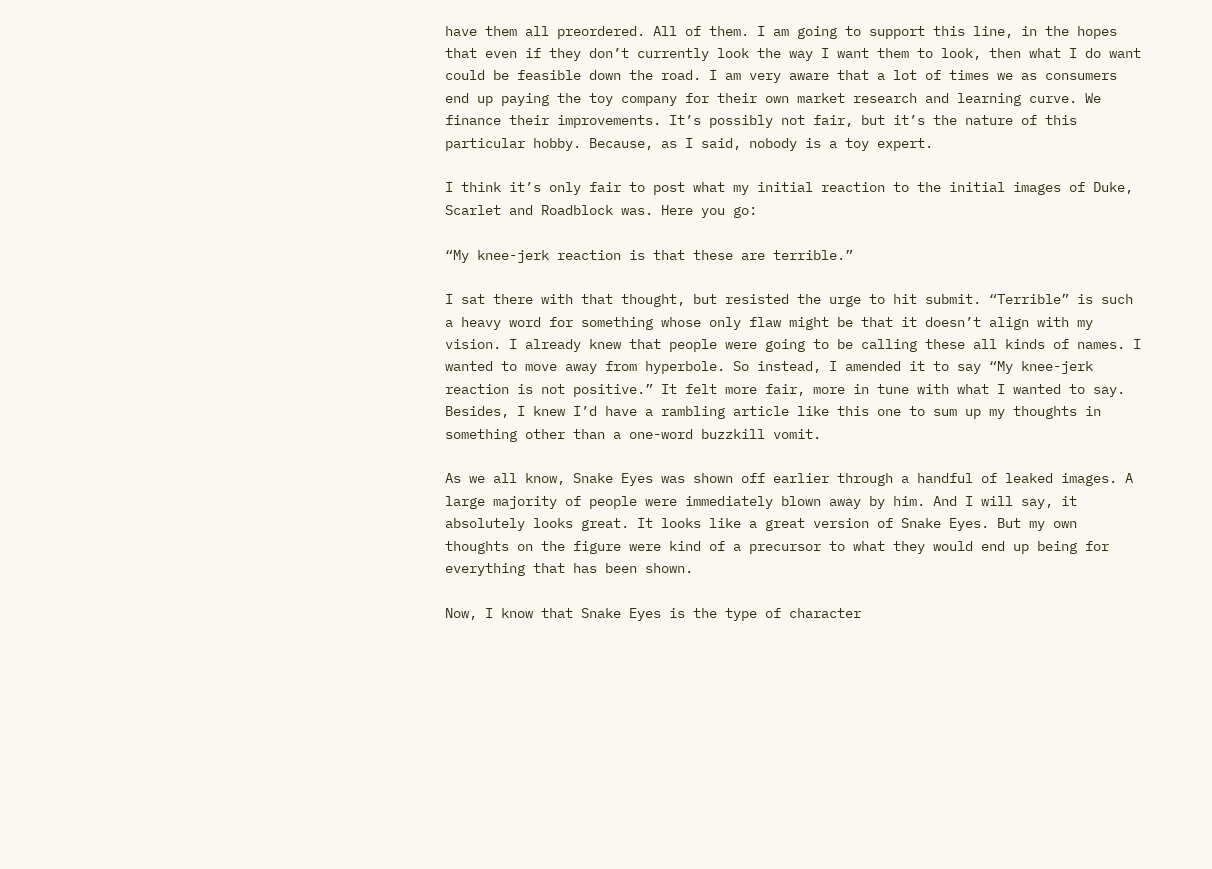have them all preordered. All of them. I am going to support this line, in the hopes that even if they don’t currently look the way I want them to look, then what I do want could be feasible down the road. I am very aware that a lot of times we as consumers end up paying the toy company for their own market research and learning curve. We finance their improvements. It’s possibly not fair, but it’s the nature of this particular hobby. Because, as I said, nobody is a toy expert.

I think it’s only fair to post what my initial reaction to the initial images of Duke, Scarlet and Roadblock was. Here you go:

“My knee-jerk reaction is that these are terrible.”

I sat there with that thought, but resisted the urge to hit submit. “Terrible” is such a heavy word for something whose only flaw might be that it doesn’t align with my vision. I already knew that people were going to be calling these all kinds of names. I wanted to move away from hyperbole. So instead, I amended it to say “My knee-jerk reaction is not positive.” It felt more fair, more in tune with what I wanted to say. Besides, I knew I’d have a rambling article like this one to sum up my thoughts in something other than a one-word buzzkill vomit.

As we all know, Snake Eyes was shown off earlier through a handful of leaked images. A large majority of people were immediately blown away by him. And I will say, it absolutely looks great. It looks like a great version of Snake Eyes. But my own thoughts on the figure were kind of a precursor to what they would end up being for everything that has been shown.

Now, I know that Snake Eyes is the type of character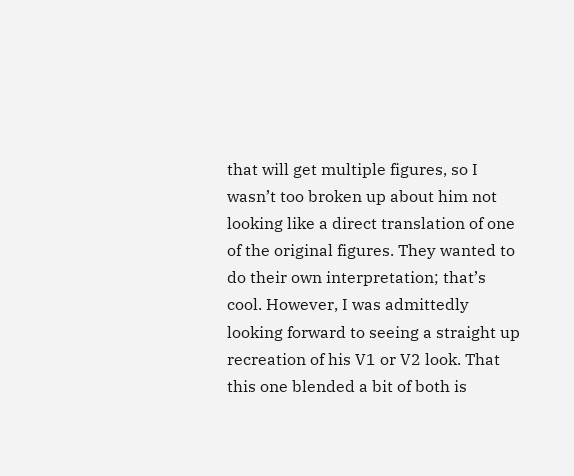that will get multiple figures, so I wasn’t too broken up about him not looking like a direct translation of one of the original figures. They wanted to do their own interpretation; that’s cool. However, I was admittedly looking forward to seeing a straight up recreation of his V1 or V2 look. That this one blended a bit of both is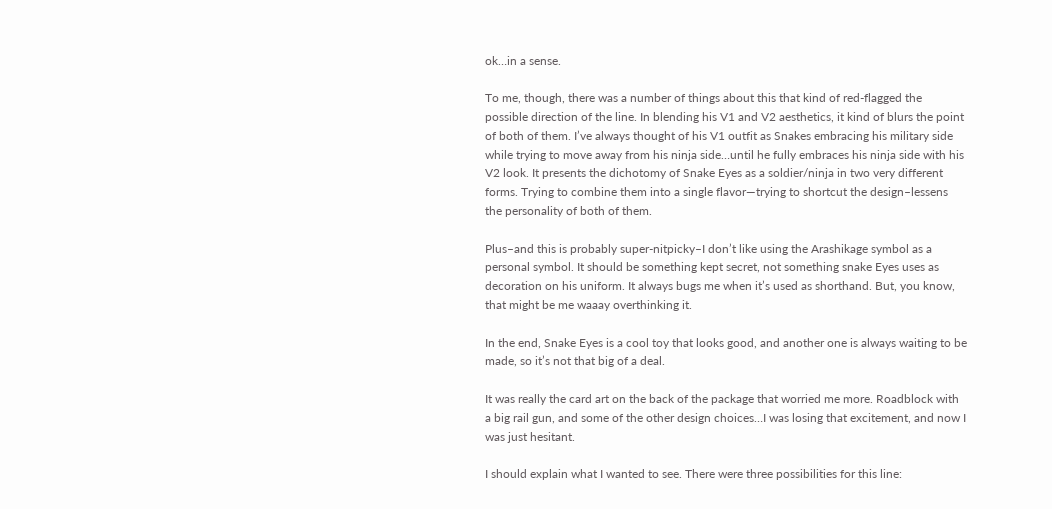ok…in a sense.

To me, though, there was a number of things about this that kind of red-flagged the possible direction of the line. In blending his V1 and V2 aesthetics, it kind of blurs the point of both of them. I’ve always thought of his V1 outfit as Snakes embracing his military side while trying to move away from his ninja side…until he fully embraces his ninja side with his V2 look. It presents the dichotomy of Snake Eyes as a soldier/ninja in two very different forms. Trying to combine them into a single flavor—trying to shortcut the design–lessens the personality of both of them.

Plus–and this is probably super-nitpicky–I don’t like using the Arashikage symbol as a personal symbol. It should be something kept secret, not something snake Eyes uses as decoration on his uniform. It always bugs me when it’s used as shorthand. But, you know, that might be me waaay overthinking it.

In the end, Snake Eyes is a cool toy that looks good, and another one is always waiting to be made, so it’s not that big of a deal.

It was really the card art on the back of the package that worried me more. Roadblock with a big rail gun, and some of the other design choices…I was losing that excitement, and now I was just hesitant.

I should explain what I wanted to see. There were three possibilities for this line: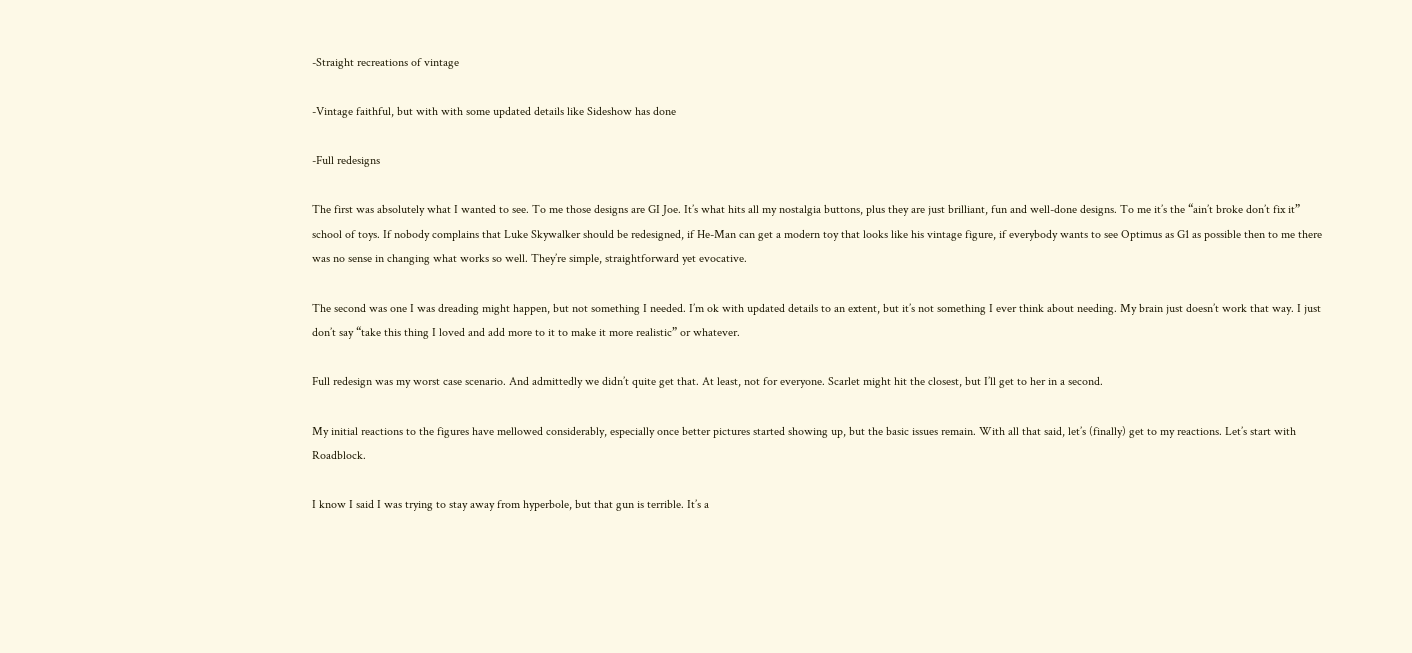-Straight recreations of vintage

-Vintage faithful, but with with some updated details like Sideshow has done

-Full redesigns

The first was absolutely what I wanted to see. To me those designs are GI Joe. It’s what hits all my nostalgia buttons, plus they are just brilliant, fun and well-done designs. To me it’s the “ain’t broke don’t fix it” school of toys. If nobody complains that Luke Skywalker should be redesigned, if He-Man can get a modern toy that looks like his vintage figure, if everybody wants to see Optimus as G1 as possible then to me there was no sense in changing what works so well. They’re simple, straightforward yet evocative.

The second was one I was dreading might happen, but not something I needed. I’m ok with updated details to an extent, but it’s not something I ever think about needing. My brain just doesn’t work that way. I just don’t say “take this thing I loved and add more to it to make it more realistic” or whatever.

Full redesign was my worst case scenario. And admittedly we didn’t quite get that. At least, not for everyone. Scarlet might hit the closest, but I’ll get to her in a second.

My initial reactions to the figures have mellowed considerably, especially once better pictures started showing up, but the basic issues remain. With all that said, let’s (finally) get to my reactions. Let’s start with Roadblock.

I know I said I was trying to stay away from hyperbole, but that gun is terrible. It’s a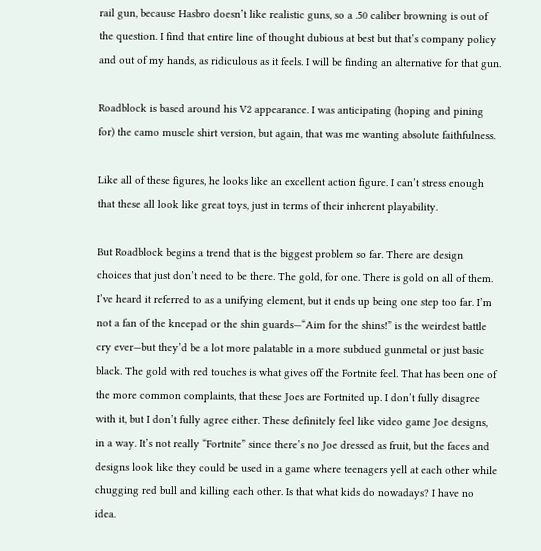rail gun, because Hasbro doesn’t like realistic guns, so a .50 caliber browning is out of the question. I find that entire line of thought dubious at best but that’s company policy and out of my hands, as ridiculous as it feels. I will be finding an alternative for that gun.

Roadblock is based around his V2 appearance. I was anticipating (hoping and pining for) the camo muscle shirt version, but again, that was me wanting absolute faithfulness.

Like all of these figures, he looks like an excellent action figure. I can’t stress enough that these all look like great toys, just in terms of their inherent playability.

But Roadblock begins a trend that is the biggest problem so far. There are design choices that just don’t need to be there. The gold, for one. There is gold on all of them. I’ve heard it referred to as a unifying element, but it ends up being one step too far. I’m not a fan of the kneepad or the shin guards—“Aim for the shins!” is the weirdest battle cry ever—but they’d be a lot more palatable in a more subdued gunmetal or just basic black. The gold with red touches is what gives off the Fortnite feel. That has been one of the more common complaints, that these Joes are Fortnited up. I don’t fully disagree with it, but I don’t fully agree either. These definitely feel like video game Joe designs, in a way. It’s not really “Fortnite” since there’s no Joe dressed as fruit, but the faces and designs look like they could be used in a game where teenagers yell at each other while chugging red bull and killing each other. Is that what kids do nowadays? I have no idea.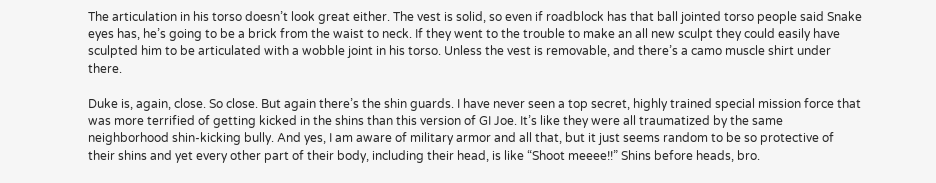The articulation in his torso doesn’t look great either. The vest is solid, so even if roadblock has that ball jointed torso people said Snake eyes has, he’s going to be a brick from the waist to neck. If they went to the trouble to make an all new sculpt they could easily have sculpted him to be articulated with a wobble joint in his torso. Unless the vest is removable, and there’s a camo muscle shirt under there.

Duke is, again, close. So close. But again there’s the shin guards. I have never seen a top secret, highly trained special mission force that was more terrified of getting kicked in the shins than this version of GI Joe. It’s like they were all traumatized by the same neighborhood shin-kicking bully. And yes, I am aware of military armor and all that, but it just seems random to be so protective of their shins and yet every other part of their body, including their head, is like “Shoot meeee!!” Shins before heads, bro.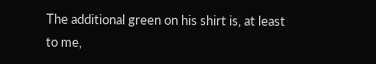The additional green on his shirt is, at least to me,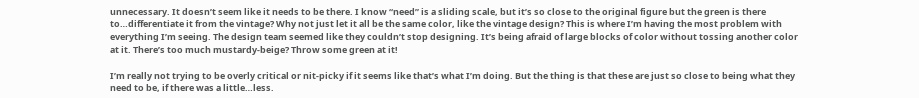unnecessary. It doesn’t seem like it needs to be there. I know “need” is a sliding scale, but it’s so close to the original figure but the green is there to…differentiate it from the vintage? Why not just let it all be the same color, like the vintage design? This is where I’m having the most problem with everything I’m seeing. The design team seemed like they couldn’t stop designing. It’s being afraid of large blocks of color without tossing another color at it. There’s too much mustardy-beige? Throw some green at it!

I’m really not trying to be overly critical or nit-picky if it seems like that’s what I’m doing. But the thing is that these are just so close to being what they need to be, if there was a little…less.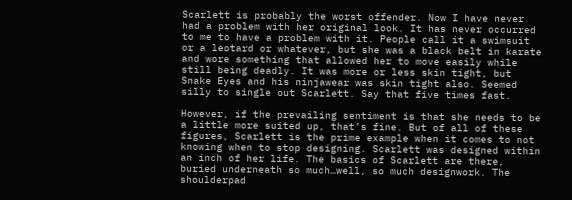Scarlett is probably the worst offender. Now I have never had a problem with her original look. It has never occurred to me to have a problem with it. People call it a swimsuit or a leotard or whatever, but she was a black belt in karate and wore something that allowed her to move easily while still being deadly. It was more or less skin tight, but Snake Eyes and his ninjawear was skin tight also. Seemed silly to single out Scarlett. Say that five times fast.

However, if the prevailing sentiment is that she needs to be a little more suited up, that’s fine. But of all of these figures, Scarlett is the prime example when it comes to not knowing when to stop designing. Scarlett was designed within an inch of her life. The basics of Scarlett are there, buried underneath so much…well, so much designwork. The shoulderpad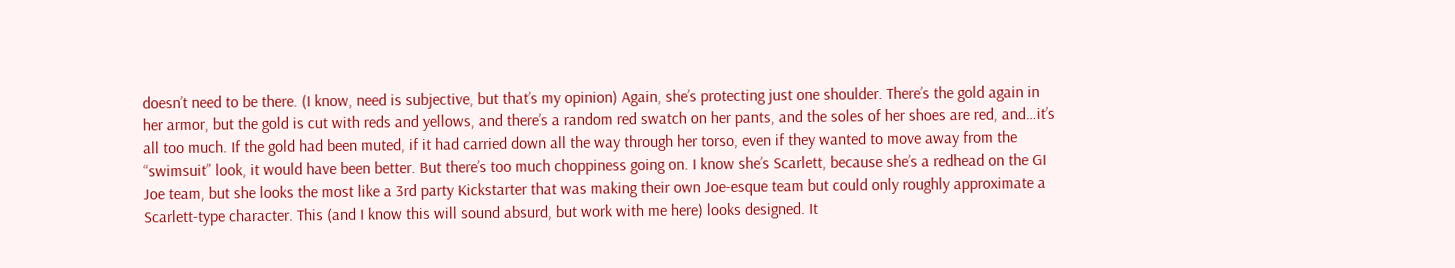doesn’t need to be there. (I know, need is subjective, but that’s my opinion) Again, she’s protecting just one shoulder. There’s the gold again in her armor, but the gold is cut with reds and yellows, and there’s a random red swatch on her pants, and the soles of her shoes are red, and…it’s all too much. If the gold had been muted, if it had carried down all the way through her torso, even if they wanted to move away from the “swimsuit” look, it would have been better. But there’s too much choppiness going on. I know she’s Scarlett, because she’s a redhead on the GI Joe team, but she looks the most like a 3rd party Kickstarter that was making their own Joe-esque team but could only roughly approximate a Scarlett-type character. This (and I know this will sound absurd, but work with me here) looks designed. It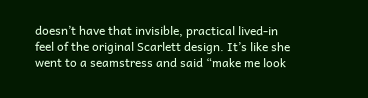doesn’t have that invisible, practical lived-in feel of the original Scarlett design. It’s like she went to a seamstress and said “make me look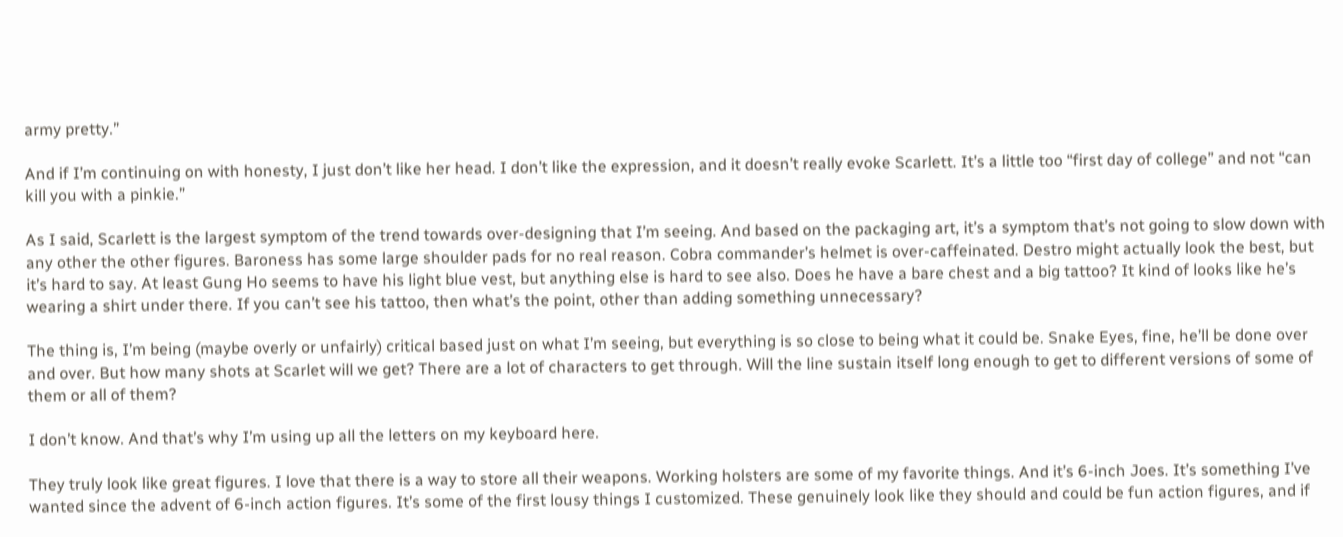army pretty.”

And if I’m continuing on with honesty, I just don’t like her head. I don’t like the expression, and it doesn’t really evoke Scarlett. It’s a little too “first day of college” and not “can kill you with a pinkie.”

As I said, Scarlett is the largest symptom of the trend towards over-designing that I’m seeing. And based on the packaging art, it’s a symptom that’s not going to slow down with any other the other figures. Baroness has some large shoulder pads for no real reason. Cobra commander’s helmet is over-caffeinated. Destro might actually look the best, but it’s hard to say. At least Gung Ho seems to have his light blue vest, but anything else is hard to see also. Does he have a bare chest and a big tattoo? It kind of looks like he’s wearing a shirt under there. If you can’t see his tattoo, then what’s the point, other than adding something unnecessary?

The thing is, I’m being (maybe overly or unfairly) critical based just on what I’m seeing, but everything is so close to being what it could be. Snake Eyes, fine, he’ll be done over and over. But how many shots at Scarlet will we get? There are a lot of characters to get through. Will the line sustain itself long enough to get to different versions of some of them or all of them?

I don’t know. And that’s why I’m using up all the letters on my keyboard here.

They truly look like great figures. I love that there is a way to store all their weapons. Working holsters are some of my favorite things. And it’s 6-inch Joes. It’s something I’ve wanted since the advent of 6-inch action figures. It’s some of the first lousy things I customized. These genuinely look like they should and could be fun action figures, and if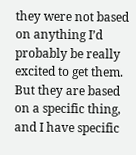they were not based on anything I’d probably be really excited to get them. But they are based on a specific thing, and I have specific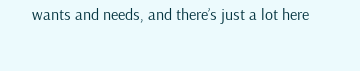wants and needs, and there’s just a lot here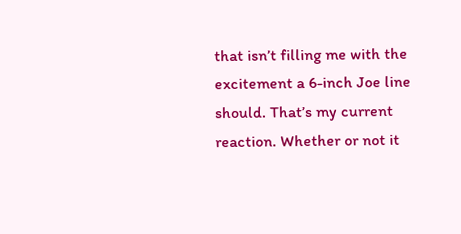that isn’t filling me with the excitement a 6-inch Joe line should. That’s my current reaction. Whether or not it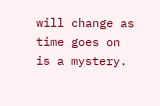will change as time goes on is a mystery.